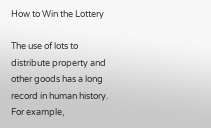How to Win the Lottery

The use of lots to distribute property and other goods has a long record in human history. For example,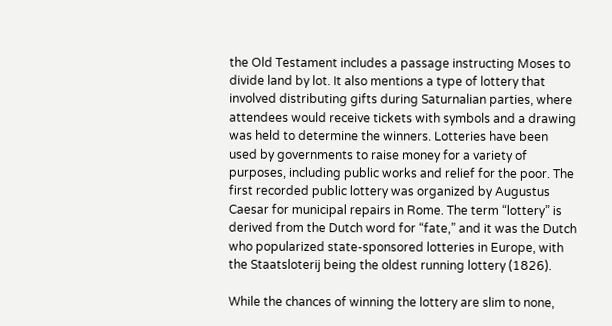the Old Testament includes a passage instructing Moses to divide land by lot. It also mentions a type of lottery that involved distributing gifts during Saturnalian parties, where attendees would receive tickets with symbols and a drawing was held to determine the winners. Lotteries have been used by governments to raise money for a variety of purposes, including public works and relief for the poor. The first recorded public lottery was organized by Augustus Caesar for municipal repairs in Rome. The term “lottery” is derived from the Dutch word for “fate,” and it was the Dutch who popularized state-sponsored lotteries in Europe, with the Staatsloterij being the oldest running lottery (1826).

While the chances of winning the lottery are slim to none,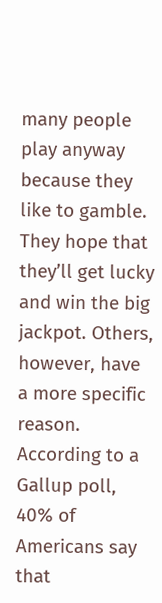many people play anyway because they like to gamble. They hope that they’ll get lucky and win the big jackpot. Others, however, have a more specific reason. According to a Gallup poll, 40% of Americans say that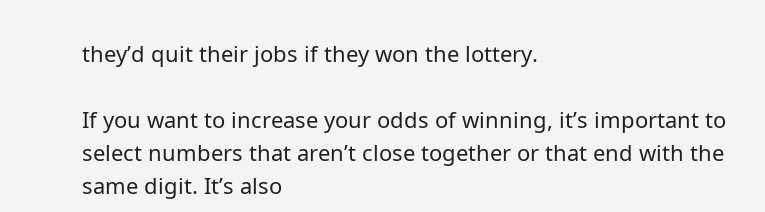they’d quit their jobs if they won the lottery.

If you want to increase your odds of winning, it’s important to select numbers that aren’t close together or that end with the same digit. It’s also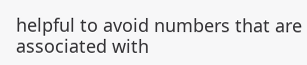helpful to avoid numbers that are associated with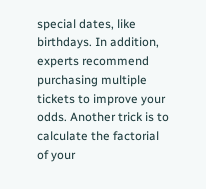special dates, like birthdays. In addition, experts recommend purchasing multiple tickets to improve your odds. Another trick is to calculate the factorial of your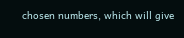chosen numbers, which will give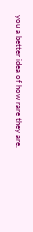you a better idea of how rare they are.